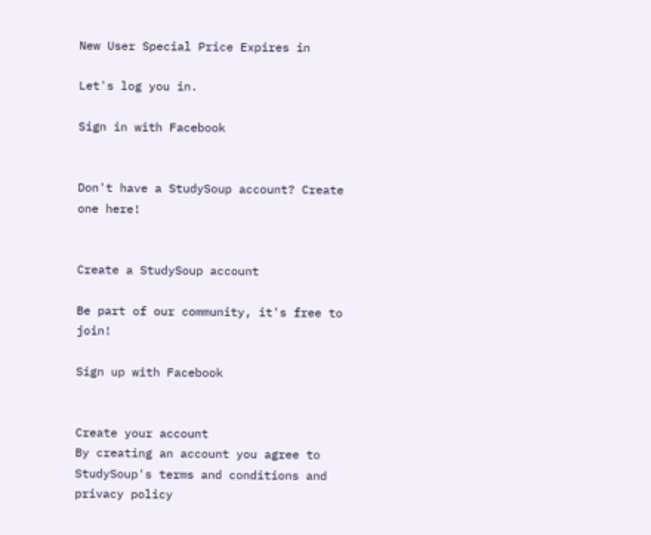New User Special Price Expires in

Let's log you in.

Sign in with Facebook


Don't have a StudySoup account? Create one here!


Create a StudySoup account

Be part of our community, it's free to join!

Sign up with Facebook


Create your account
By creating an account you agree to StudySoup's terms and conditions and privacy policy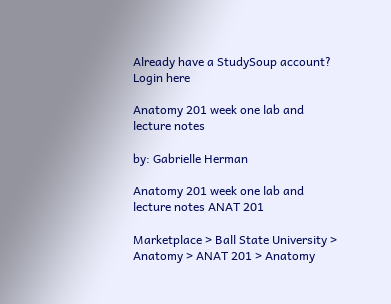Already have a StudySoup account? Login here

Anatomy 201 week one lab and lecture notes

by: Gabrielle Herman

Anatomy 201 week one lab and lecture notes ANAT 201

Marketplace > Ball State University > Anatomy > ANAT 201 > Anatomy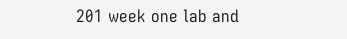201 week one lab and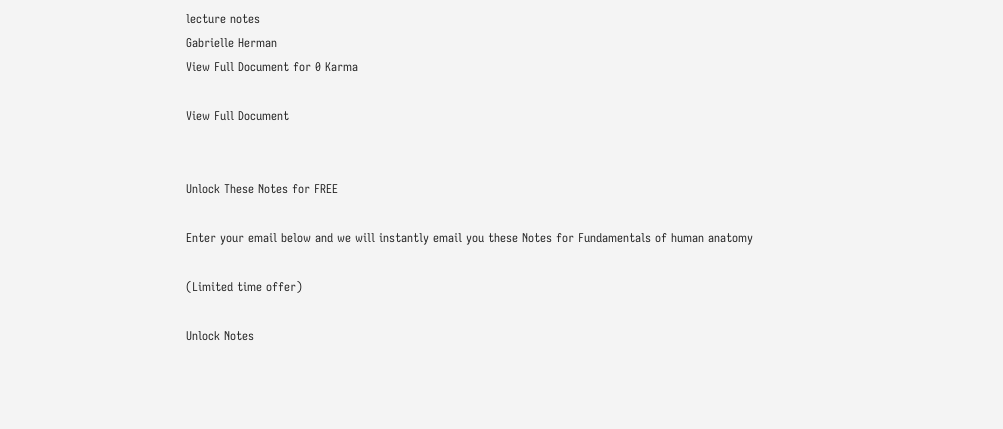lecture notes
Gabrielle Herman
View Full Document for 0 Karma

View Full Document


Unlock These Notes for FREE

Enter your email below and we will instantly email you these Notes for Fundamentals of human anatomy

(Limited time offer)

Unlock Notes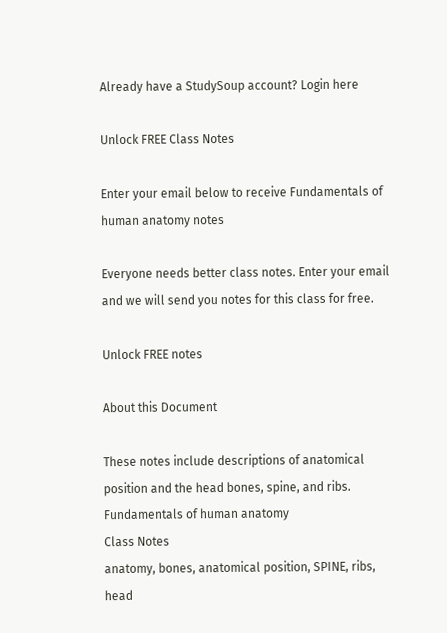Already have a StudySoup account? Login here

Unlock FREE Class Notes

Enter your email below to receive Fundamentals of human anatomy notes

Everyone needs better class notes. Enter your email and we will send you notes for this class for free.

Unlock FREE notes

About this Document

These notes include descriptions of anatomical position and the head bones, spine, and ribs.
Fundamentals of human anatomy
Class Notes
anatomy, bones, anatomical position, SPINE, ribs, head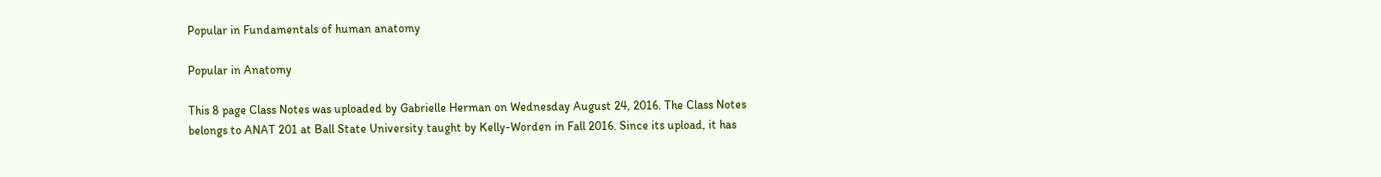Popular in Fundamentals of human anatomy

Popular in Anatomy

This 8 page Class Notes was uploaded by Gabrielle Herman on Wednesday August 24, 2016. The Class Notes belongs to ANAT 201 at Ball State University taught by Kelly-Worden in Fall 2016. Since its upload, it has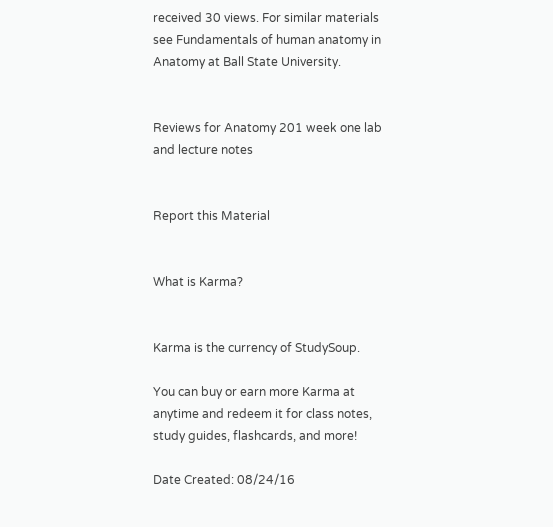received 30 views. For similar materials see Fundamentals of human anatomy in Anatomy at Ball State University.


Reviews for Anatomy 201 week one lab and lecture notes


Report this Material


What is Karma?


Karma is the currency of StudySoup.

You can buy or earn more Karma at anytime and redeem it for class notes, study guides, flashcards, and more!

Date Created: 08/24/16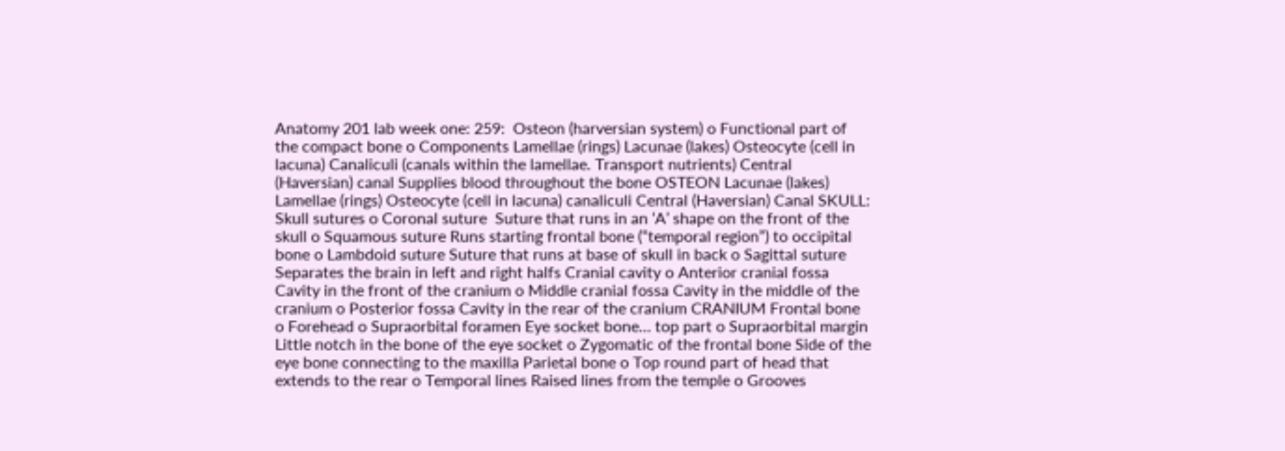Anatomy 201 lab week one: 259:  Osteon (harversian system) o Functional part of the compact bone o Components Lamellae (rings) Lacunae (lakes) Osteocyte (cell in lacuna) Canaliculi (canals within the lamellae. Transport nutrients) Central (Haversian) canal Supplies blood throughout the bone OSTEON Lacunae (lakes) Lamellae (rings) Osteocyte (cell in lacuna) canaliculi Central (Haversian) Canal SKULL: Skull sutures o Coronal suture  Suture that runs in an ‘A’ shape on the front of the skull o Squamous suture Runs starting frontal bone (“temporal region”) to occipital  bone o Lambdoid suture Suture that runs at base of skull in back o Sagittal suture Separates the brain in left and right halfs Cranial cavity o Anterior cranial fossa Cavity in the front of the cranium o Middle cranial fossa Cavity in the middle of the cranium o Posterior fossa Cavity in the rear of the cranium CRANIUM Frontal bone o Forehead o Supraorbital foramen Eye socket bone… top part o Supraorbital margin Little notch in the bone of the eye socket o Zygomatic of the frontal bone Side of the eye bone connecting to the maxilla Parietal bone o Top round part of head that extends to the rear o Temporal lines Raised lines from the temple o Grooves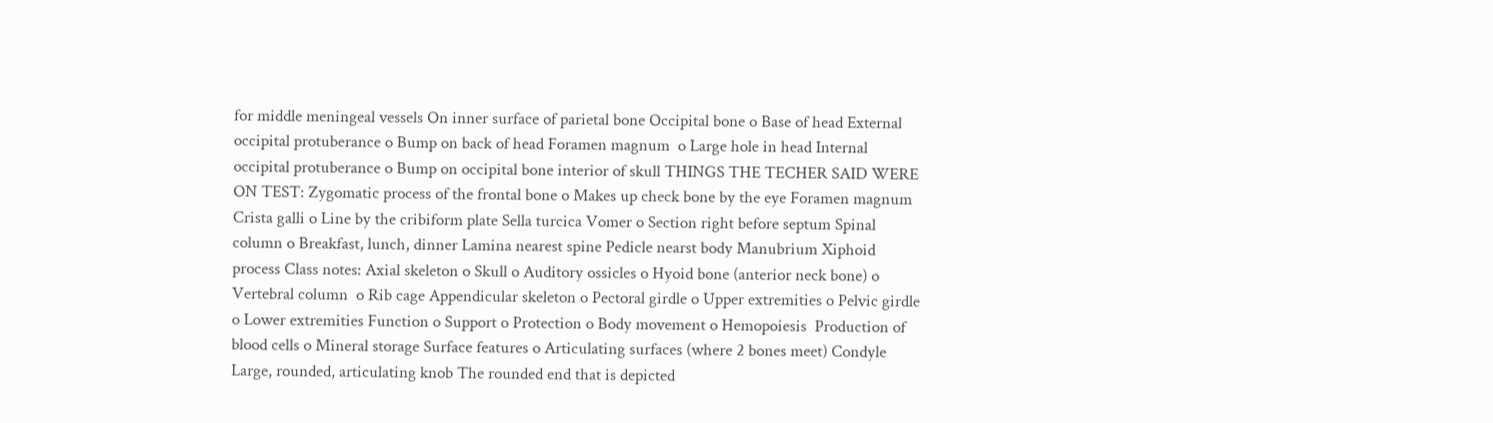for middle meningeal vessels On inner surface of parietal bone Occipital bone o Base of head External occipital protuberance o Bump on back of head Foramen magnum  o Large hole in head Internal occipital protuberance o Bump on occipital bone interior of skull THINGS THE TECHER SAID WERE ON TEST: Zygomatic process of the frontal bone o Makes up check bone by the eye Foramen magnum  Crista galli o Line by the cribiform plate Sella turcica Vomer o Section right before septum Spinal column o Breakfast, lunch, dinner Lamina nearest spine Pedicle nearst body Manubrium Xiphoid process Class notes: Axial skeleton o Skull o Auditory ossicles o Hyoid bone (anterior neck bone) o Vertebral column  o Rib cage Appendicular skeleton o Pectoral girdle o Upper extremities o Pelvic girdle o Lower extremities Function o Support o Protection o Body movement o Hemopoiesis  Production of blood cells o Mineral storage Surface features o Articulating surfaces (where 2 bones meet) Condyle Large, rounded, articulating knob The rounded end that is depicted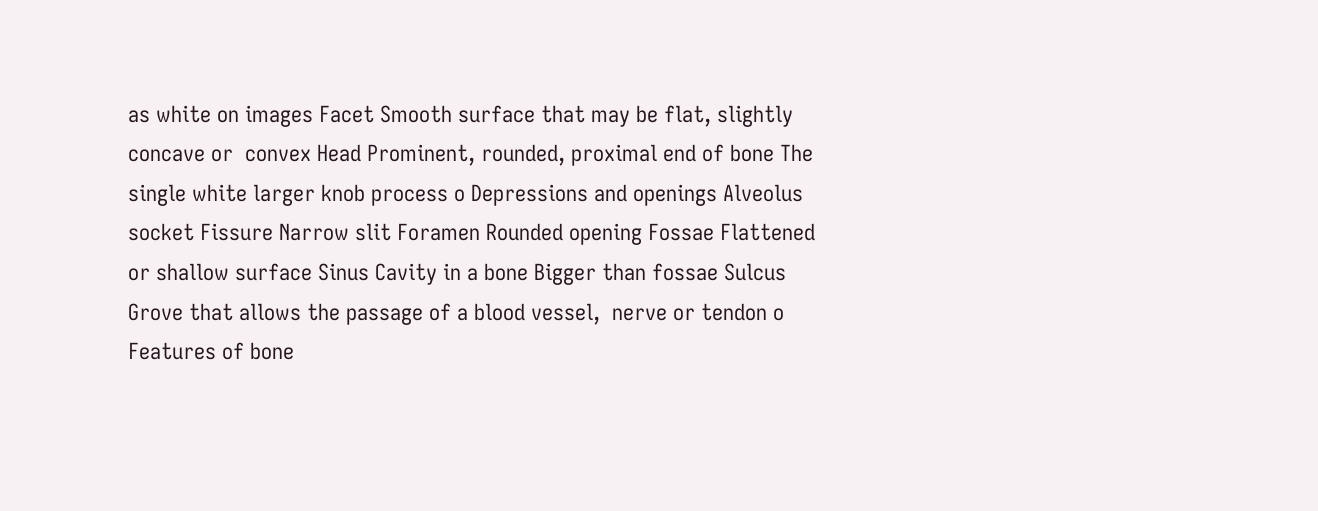as white on images Facet Smooth surface that may be flat, slightly concave or  convex Head Prominent, rounded, proximal end of bone The single white larger knob process o Depressions and openings Alveolus socket Fissure Narrow slit Foramen Rounded opening Fossae Flattened or shallow surface Sinus Cavity in a bone Bigger than fossae Sulcus Grove that allows the passage of a blood vessel,  nerve or tendon o Features of bone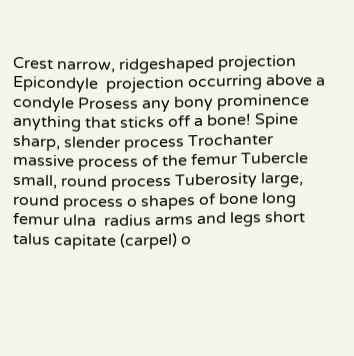Crest narrow, ridgeshaped projection  Epicondyle  projection occurring above a condyle Prosess any bony prominence anything that sticks off a bone! Spine sharp, slender process Trochanter  massive process of the femur Tubercle  small, round process Tuberosity large, round process o shapes of bone long femur ulna  radius arms and legs short talus capitate (carpel) o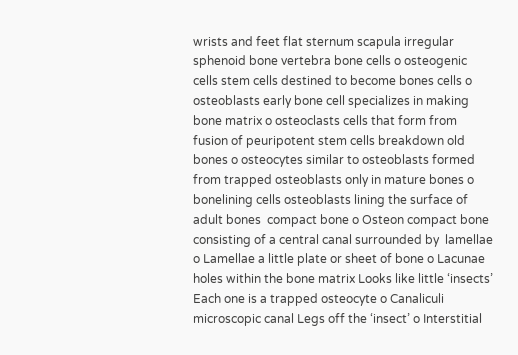wrists and feet flat sternum scapula irregular sphenoid bone vertebra bone cells o osteogenic cells stem cells destined to become bones cells o osteoblasts early bone cell specializes in making bone matrix o osteoclasts cells that form from fusion of peuripotent stem cells breakdown old bones o osteocytes similar to osteoblasts formed from trapped osteoblasts only in mature bones o bonelining cells osteoblasts lining the surface of adult bones  compact bone o Osteon compact bone consisting of a central canal surrounded by  lamellae o Lamellae a little plate or sheet of bone o Lacunae holes within the bone matrix Looks like little ‘insects’ Each one is a trapped osteocyte o Canaliculi microscopic canal Legs off the ‘insect’ o Interstitial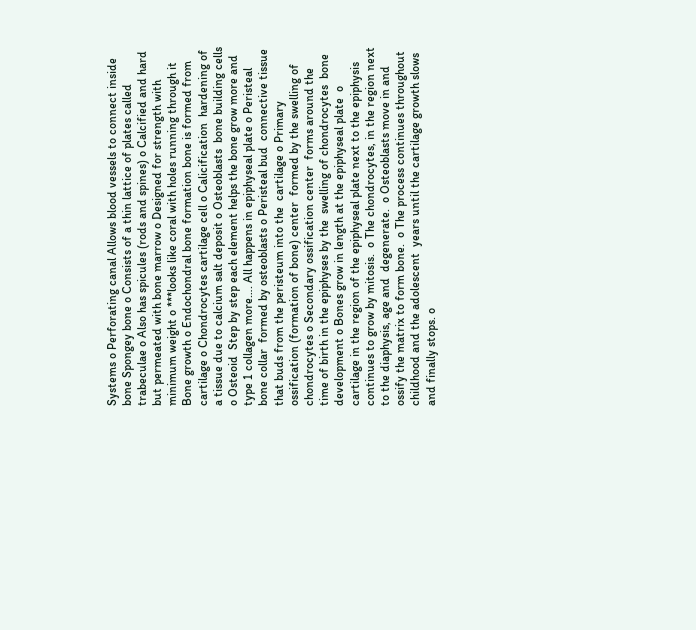Systems o Perforating canal Allows blood vessels to connect inside bone Spongey bone o Consists of a thin lattice of plates called trabeculae o Also has spicules (rods and spines) o Calcified and hard but permeated with bone marrow o Designed for strength with minimum weight o ***looks like coral with holes running through it Bone growth o Endochondral bone formation bone is formed from cartilage o Chondrocytes cartilage cell o Calicification  hardening of a tissue due to calcium salt deposit o Osteoblasts  bone building cells o Osteoid  Step by step each element helps the bone grow more and type 1 collagen more…. All happens in epiphyseal plate o Peristeal bone collar  formed by osteoblasts o Peristeal bud  connective tissue that buds from the peristeum into the  cartilage o Primary ossification (formation of bone) center  formed by the swelling of chondrocytes o Secondary ossification center  forms around the time of birth in the epiphyses by the  swelling of chondrocytes  bone development o Bones grow in length at the epiphyseal plate  o cartilage in the region of the epiphyseal plate next to the epiphysis  continues to grow by mitosis.  o The chondrocytes, in the region next to the diaphysis, age and  degenerate.  o Osteoblasts move in and ossify the matrix to form bone.  o The process continues throughout childhood and the adolescent  years until the cartilage growth slows and finally stops. o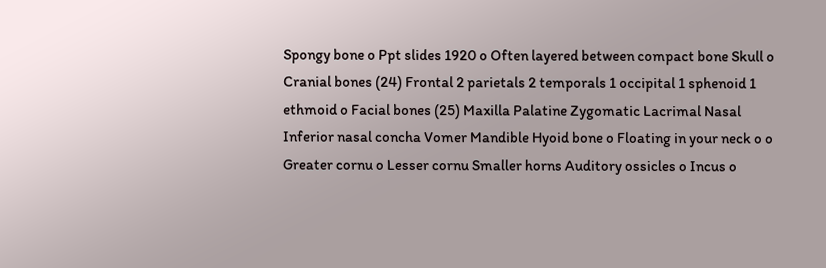Spongy bone o Ppt slides 1920 o Often layered between compact bone Skull o Cranial bones (24) Frontal 2 parietals 2 temporals 1 occipital 1 sphenoid 1 ethmoid o Facial bones (25) Maxilla Palatine Zygomatic Lacrimal Nasal Inferior nasal concha Vomer Mandible Hyoid bone o Floating in your neck o o Greater cornu o Lesser cornu Smaller horns Auditory ossicles o Incus o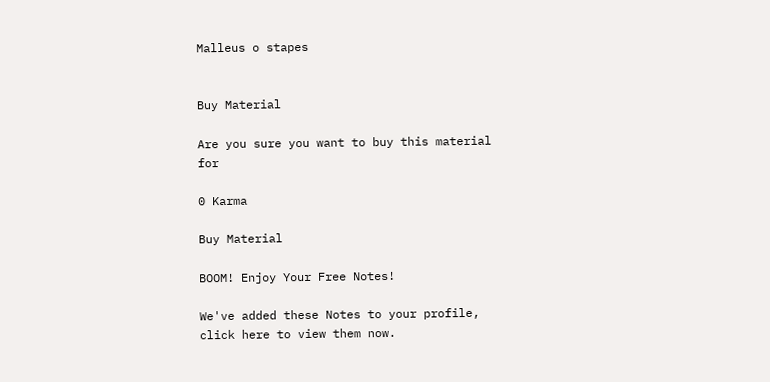Malleus o stapes


Buy Material

Are you sure you want to buy this material for

0 Karma

Buy Material

BOOM! Enjoy Your Free Notes!

We've added these Notes to your profile, click here to view them now.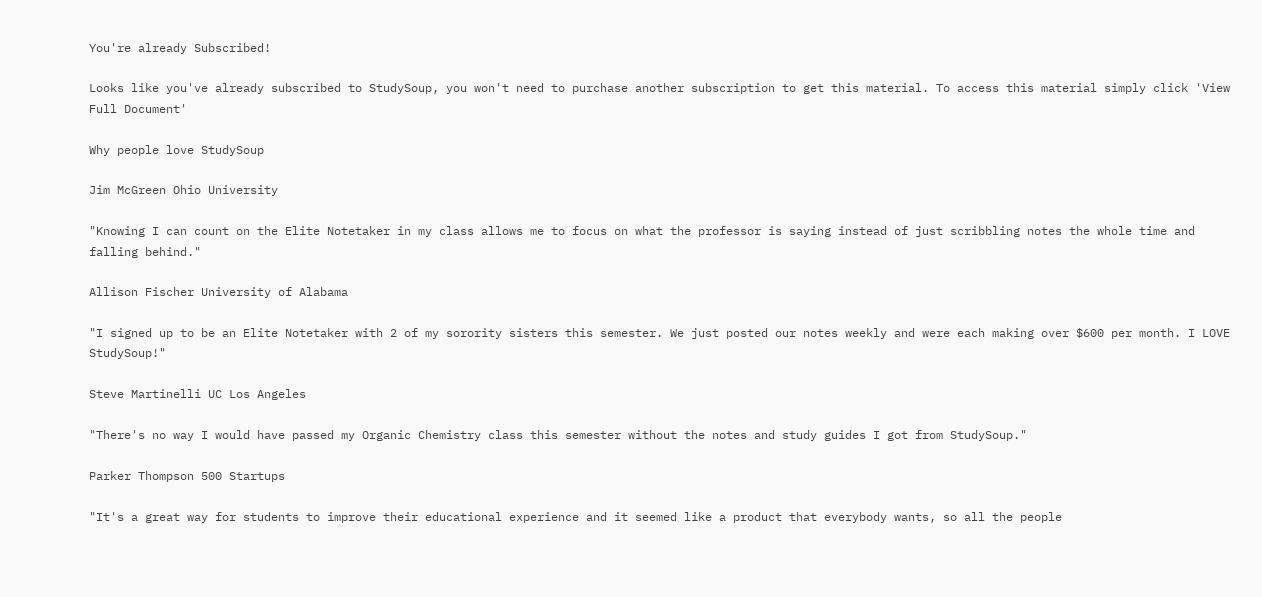You're already Subscribed!

Looks like you've already subscribed to StudySoup, you won't need to purchase another subscription to get this material. To access this material simply click 'View Full Document'

Why people love StudySoup

Jim McGreen Ohio University

"Knowing I can count on the Elite Notetaker in my class allows me to focus on what the professor is saying instead of just scribbling notes the whole time and falling behind."

Allison Fischer University of Alabama

"I signed up to be an Elite Notetaker with 2 of my sorority sisters this semester. We just posted our notes weekly and were each making over $600 per month. I LOVE StudySoup!"

Steve Martinelli UC Los Angeles

"There's no way I would have passed my Organic Chemistry class this semester without the notes and study guides I got from StudySoup."

Parker Thompson 500 Startups

"It's a great way for students to improve their educational experience and it seemed like a product that everybody wants, so all the people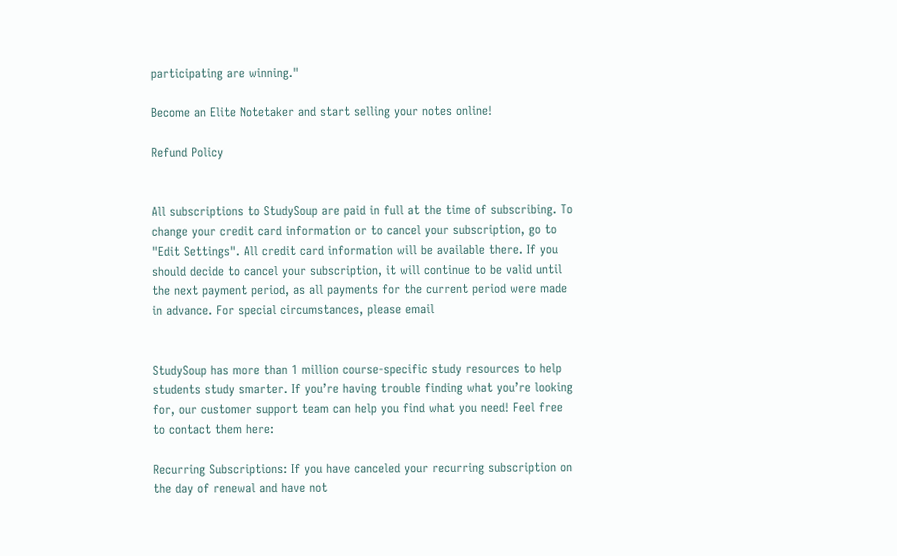participating are winning."

Become an Elite Notetaker and start selling your notes online!

Refund Policy


All subscriptions to StudySoup are paid in full at the time of subscribing. To change your credit card information or to cancel your subscription, go to "Edit Settings". All credit card information will be available there. If you should decide to cancel your subscription, it will continue to be valid until the next payment period, as all payments for the current period were made in advance. For special circumstances, please email


StudySoup has more than 1 million course-specific study resources to help students study smarter. If you’re having trouble finding what you’re looking for, our customer support team can help you find what you need! Feel free to contact them here:

Recurring Subscriptions: If you have canceled your recurring subscription on the day of renewal and have not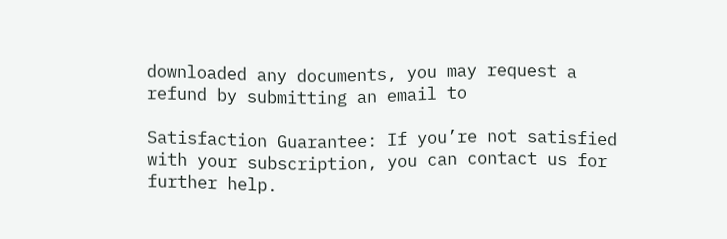downloaded any documents, you may request a refund by submitting an email to

Satisfaction Guarantee: If you’re not satisfied with your subscription, you can contact us for further help.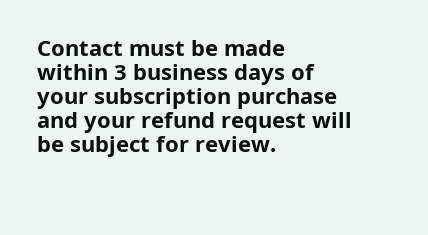Contact must be made within 3 business days of your subscription purchase and your refund request will be subject for review.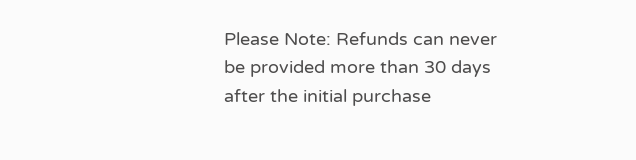Please Note: Refunds can never be provided more than 30 days after the initial purchase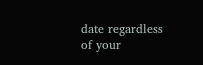date regardless of your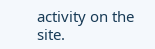activity on the site.